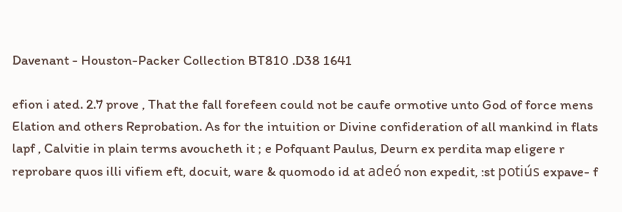Davenant - Houston-Packer Collection BT810 .D38 1641

efion i ated. 2.7 prove , That the fall forefeen could not be caufe ormotive unto God of force mens Elation and others Reprobation. As for the intuition or Divine confideration of all mankind in flats lapf , Calvitie in plain terms avoucheth it ; e Pofquant Paulus, Deurn ex perdita map eligere r reprobare quos illi vifiem eft, docuit, ware & quomodo id at adeó non expedit, :st potiús expave- f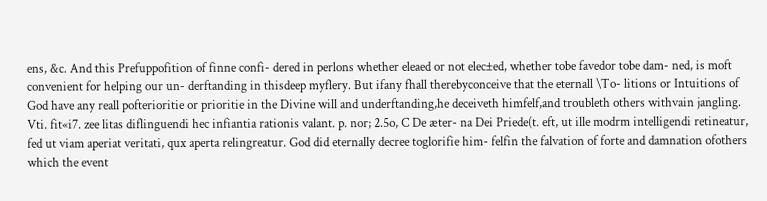ens, &c. And this Prefuppofition of finne confi- dered in perlons whether eleaed or not elec±ed, whether tobe favedor tobe dam- ned, is moft convenient for helping our un- derftanding in thisdeep myflery. But ifany fhall therebyconceive that the eternall \To- litions or Intuitions of God have any reall pofterioritie or prioritie in the Divine will and underftanding,he deceiveth himfelf,and troubleth others withvain jangling. Vti. fit«i7. zee litas diflinguendi hec infiantia rationis valant. p. nor; 2.5o, C De æter- na Dei Priede(t. eft, ut ille modrm intelligendi retineatur, fed ut viam aperiat veritati, qux aperta relingreatur. God did eternally decree toglorifie him- felfin the falvation of forte and damnation ofothers which the event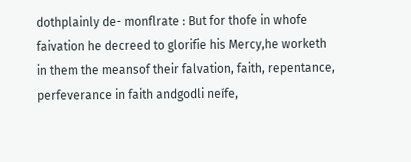dothplainly de- monflrate : But for thofe in whofe faivation he decreed to glorifie his Mercy,he worketh in them the meansof their falvation, faith, repentance, perfeverance in faith andgodli neífe,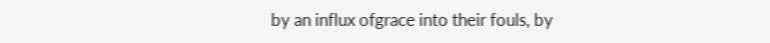by an influx ofgrace into their fouls, by